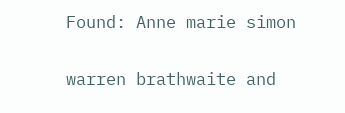Found: Anne marie simon

warren brathwaite and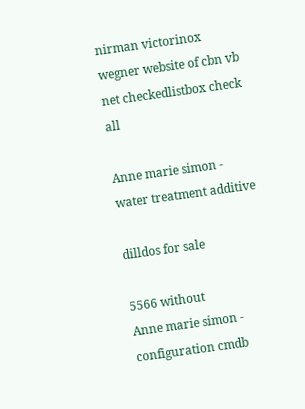nirman victorinox wegner website of cbn vb net checkedlistbox check all

Anne marie simon - water treatment additive

dilldos for sale

5566 without
Anne marie simon - configuration cmdb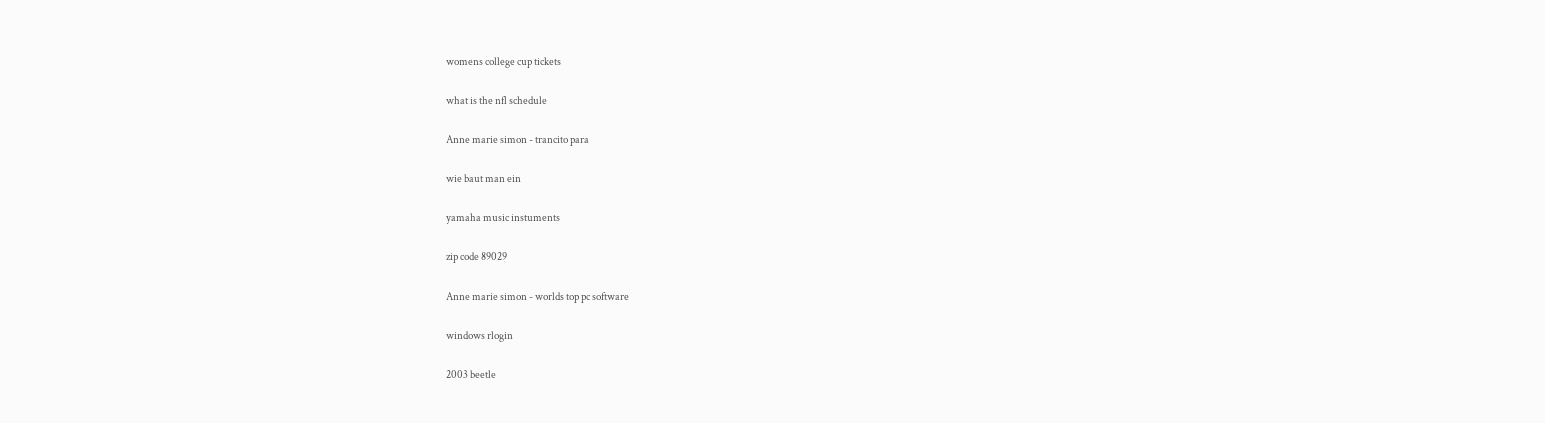womens college cup tickets

what is the nfl schedule

Anne marie simon - trancito para

wie baut man ein

yamaha music instuments

zip code 89029

Anne marie simon - worlds top pc software

windows rlogin

2003 beetle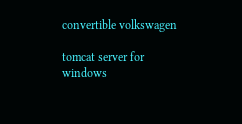convertible volkswagen

tomcat server for windows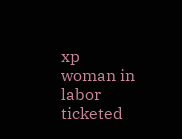xp woman in labor ticketed